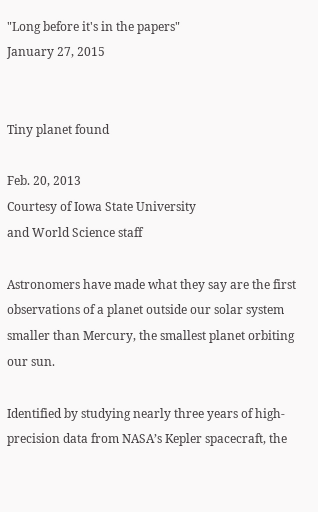"Long before it's in the papers"
January 27, 2015


Tiny planet found

Feb. 20, 2013
Courtesy of Iowa State University
and World Science staff

Astronomers have made what they say are the first observations of a planet outside our solar system smaller than Mercury, the smallest planet orbiting our sun.

Identified by studying nearly three years of high-precision data from NASA’s Kepler spacecraft, the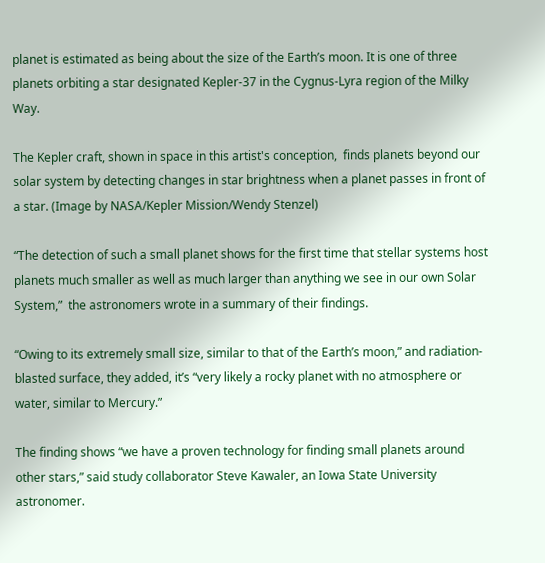planet is estimated as being about the size of the Earth’s moon. It is one of three planets orbiting a star designated Kepler-37 in the Cygnus-Lyra region of the Milky Way.

The Kepler craft, shown in space in this artist's conception,  finds planets beyond our solar system by detecting changes in star brightness when a planet passes in front of a star. (Image by NASA/Kepler Mission/Wendy Stenzel)

“The detection of such a small planet shows for the first time that stellar systems host planets much smaller as well as much larger than anything we see in our own Solar System,”  the astronomers wrote in a summary of their findings.

“Owing to its extremely small size, similar to that of the Earth’s moon,” and radiation-blasted surface, they added, it’s “very likely a rocky planet with no atmosphere or water, similar to Mercury.”

The finding shows “we have a proven technology for finding small planets around other stars,” said study collaborator Steve Kawaler, an Iowa State University astronomer.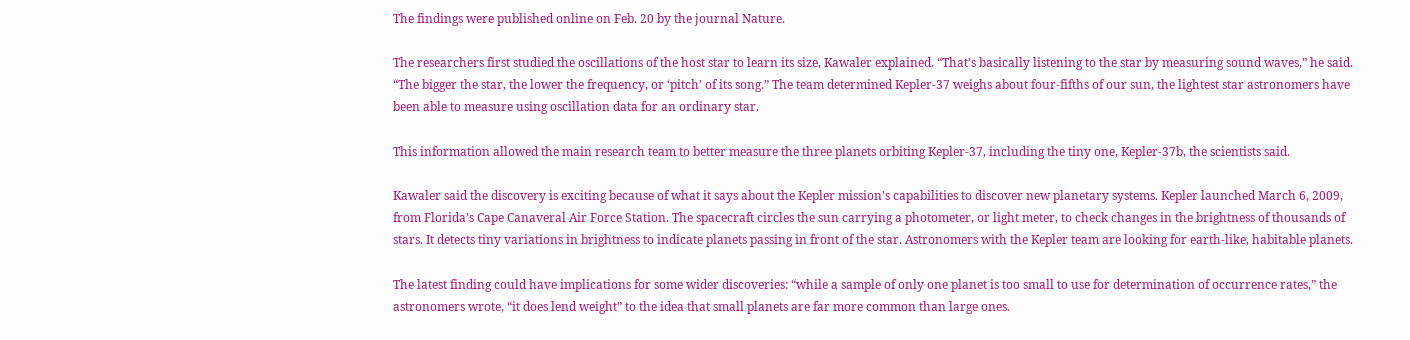The findings were published online on Feb. 20 by the journal Nature.

The researchers first studied the oscillations of the host star to learn its size, Kawaler explained. “That’s basically listening to the star by measuring sound waves,” he said. “The bigger the star, the lower the frequency, or ‘pitch’ of its song.” The team determined Kepler-37 weighs about four-fifths of our sun, the lightest star astronomers have been able to measure using oscillation data for an ordinary star.

This information allowed the main research team to better measure the three planets orbiting Kepler-37, including the tiny one, Kepler-37b, the scientists said.

Kawaler said the discovery is exciting because of what it says about the Kepler mission’s capabilities to discover new planetary systems. Kepler launched March 6, 2009, from Florida’s Cape Canaveral Air Force Station. The spacecraft circles the sun carrying a photometer, or light meter, to check changes in the brightness of thousands of stars. It detects tiny variations in brightness to indicate planets passing in front of the star. Astronomers with the Kepler team are looking for earth-like, habitable planets.

The latest finding could have implications for some wider discoveries: “while a sample of only one planet is too small to use for determination of occurrence rates,” the astronomers wrote, “it does lend weight” to the idea that small planets are far more common than large ones.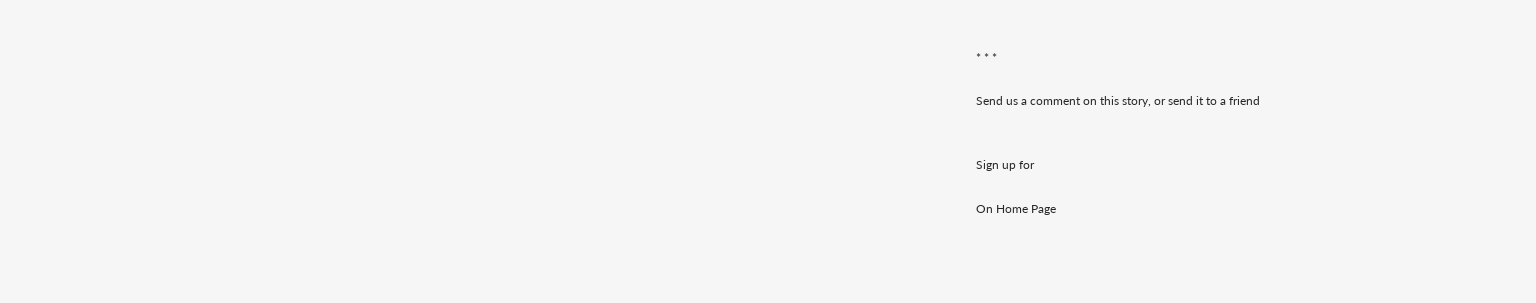* * *

Send us a comment on this story, or send it to a friend


Sign up for

On Home Page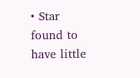• Star found to have little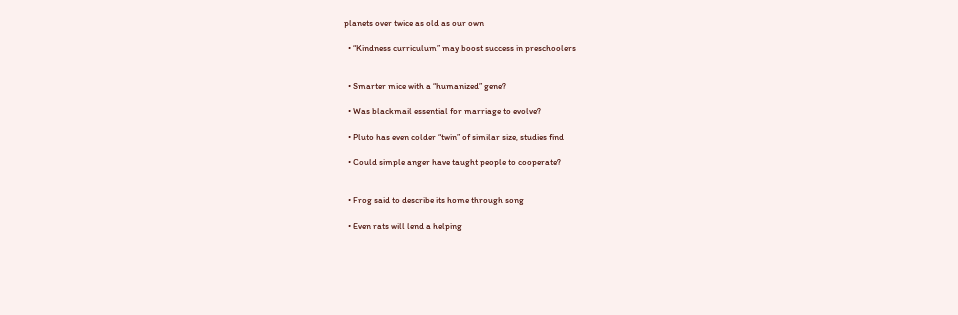planets over twice as old as our own

  • “Kindness curriculum” may boost success in preschoolers


  • Smarter mice with a “humanized” gene?

  • Was blackmail essential for marriage to evolve?

  • Pluto has even colder “twin” of similar size, studies find

  • Could simple anger have taught people to cooperate?


  • Frog said to describe its home through song

  • Even rats will lend a helping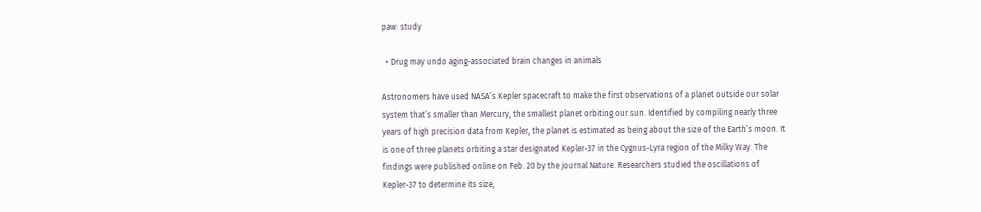paw: study

  • Drug may undo aging-associated brain changes in animals

Astronomers have used NASA’s Kepler spacecraft to make the first observations of a planet outside our solar system that’s smaller than Mercury, the smallest planet orbiting our sun. Identified by compiling nearly three years of high precision data from Kepler, the planet is estimated as being about the size of the Earth’s moon. It is one of three planets orbiting a star designated Kepler-37 in the Cygnus-Lyra region of the Milky Way. The findings were published online on Feb. 20 by the journal Nature. Researchers studied the oscillations of Kepler-37 to determine its size,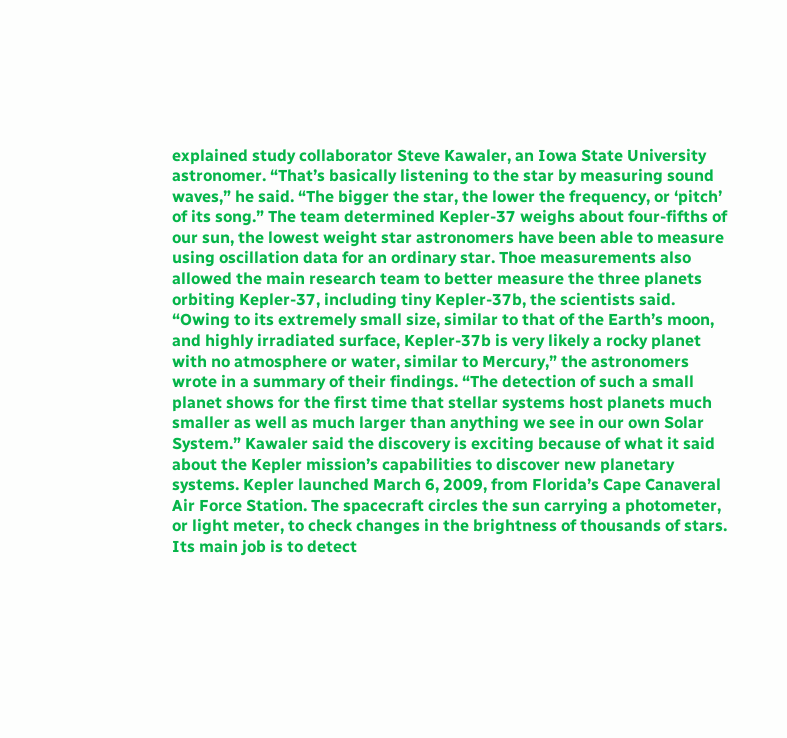explained study collaborator Steve Kawaler, an Iowa State University astronomer. “That’s basically listening to the star by measuring sound waves,” he said. “The bigger the star, the lower the frequency, or ‘pitch’ of its song.” The team determined Kepler-37 weighs about four-fifths of our sun, the lowest weight star astronomers have been able to measure using oscillation data for an ordinary star. Thoe measurements also allowed the main research team to better measure the three planets orbiting Kepler-37, including tiny Kepler-37b, the scientists said. “Owing to its extremely small size, similar to that of the Earth’s moon, and highly irradiated surface, Kepler-37b is very likely a rocky planet with no atmosphere or water, similar to Mercury,” the astronomers wrote in a summary of their findings. “The detection of such a small planet shows for the first time that stellar systems host planets much smaller as well as much larger than anything we see in our own Solar System.” Kawaler said the discovery is exciting because of what it said about the Kepler mission’s capabilities to discover new planetary systems. Kepler launched March 6, 2009, from Florida’s Cape Canaveral Air Force Station. The spacecraft circles the sun carrying a photometer, or light meter, to check changes in the brightness of thousands of stars. Its main job is to detect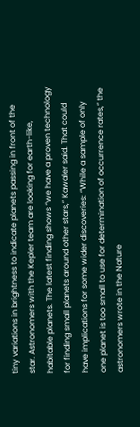tiny variations in brightness to indicate planets passing in front of the star. Astronomers with the Kepler team are looking for earth-like, habitable planets. The latest finding shows “we have a proven technology for finding small planets around other stars,” Kawaler said. That could have implications for some wider discoveries: “While a sample of only one planet is too small to use for determination of occurrence rates,” the astronomers wrote in the Nature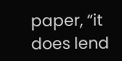paper, “it does lend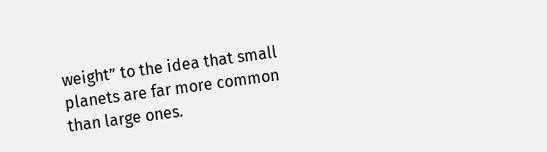weight” to the idea that small planets are far more common than large ones.